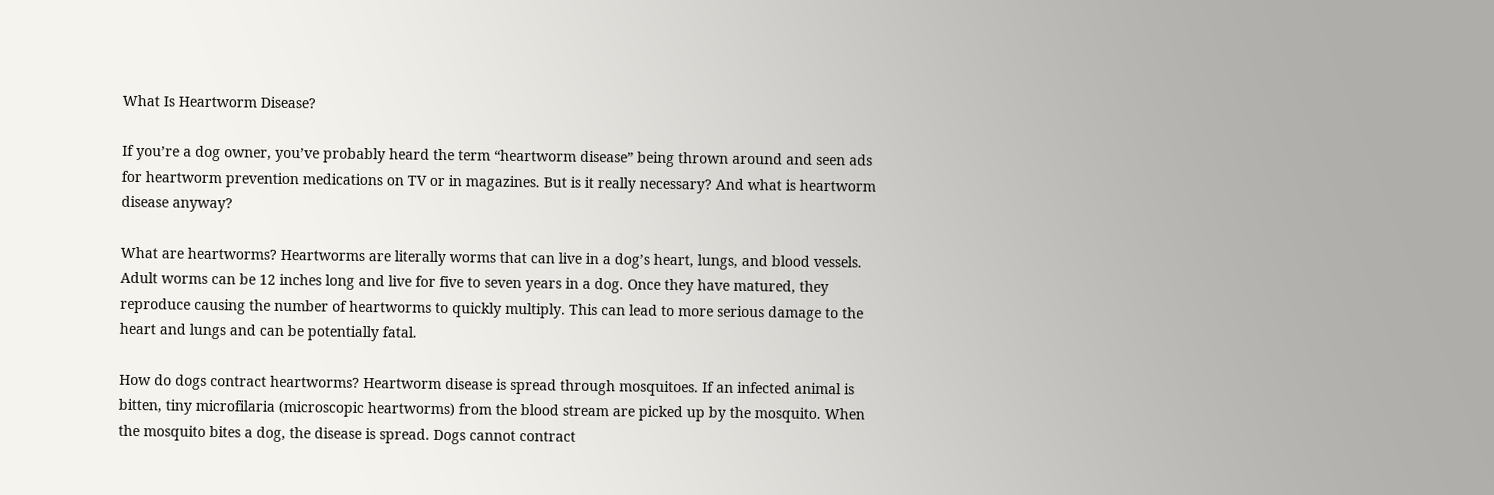What Is Heartworm Disease?

If you’re a dog owner, you’ve probably heard the term “heartworm disease” being thrown around and seen ads for heartworm prevention medications on TV or in magazines. But is it really necessary? And what is heartworm disease anyway?

What are heartworms? Heartworms are literally worms that can live in a dog’s heart, lungs, and blood vessels. Adult worms can be 12 inches long and live for five to seven years in a dog. Once they have matured, they reproduce causing the number of heartworms to quickly multiply. This can lead to more serious damage to the heart and lungs and can be potentially fatal.

How do dogs contract heartworms? Heartworm disease is spread through mosquitoes. If an infected animal is bitten, tiny microfilaria (microscopic heartworms) from the blood stream are picked up by the mosquito. When the mosquito bites a dog, the disease is spread. Dogs cannot contract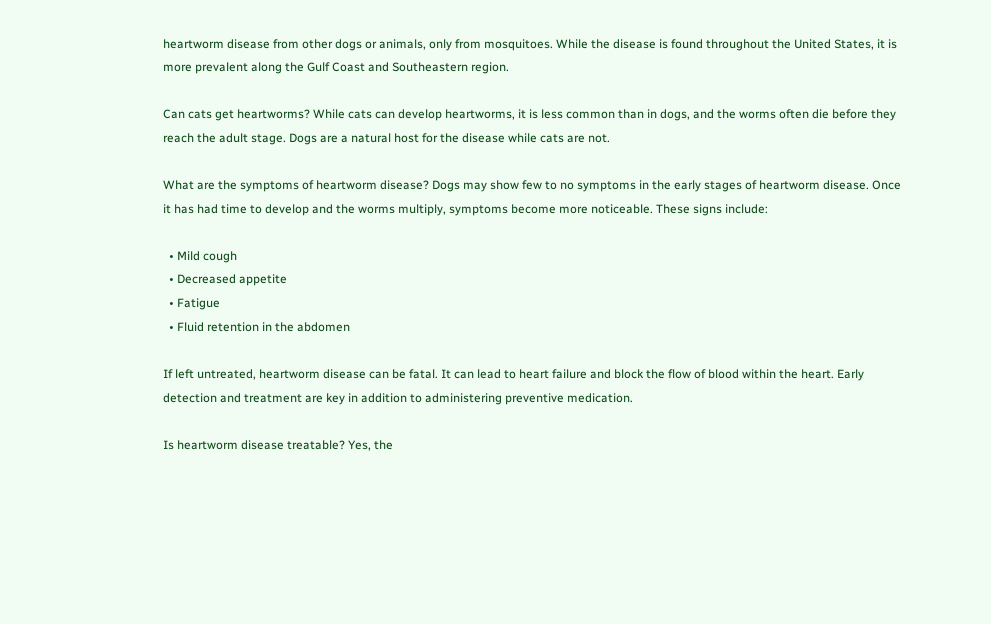heartworm disease from other dogs or animals, only from mosquitoes. While the disease is found throughout the United States, it is more prevalent along the Gulf Coast and Southeastern region.

Can cats get heartworms? While cats can develop heartworms, it is less common than in dogs, and the worms often die before they reach the adult stage. Dogs are a natural host for the disease while cats are not.

What are the symptoms of heartworm disease? Dogs may show few to no symptoms in the early stages of heartworm disease. Once it has had time to develop and the worms multiply, symptoms become more noticeable. These signs include:

  • Mild cough
  • Decreased appetite
  • Fatigue
  • Fluid retention in the abdomen

If left untreated, heartworm disease can be fatal. It can lead to heart failure and block the flow of blood within the heart. Early detection and treatment are key in addition to administering preventive medication.

Is heartworm disease treatable? Yes, the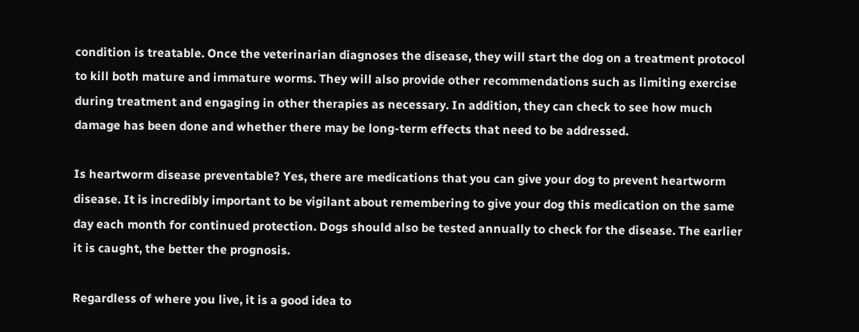condition is treatable. Once the veterinarian diagnoses the disease, they will start the dog on a treatment protocol to kill both mature and immature worms. They will also provide other recommendations such as limiting exercise during treatment and engaging in other therapies as necessary. In addition, they can check to see how much damage has been done and whether there may be long-term effects that need to be addressed.

Is heartworm disease preventable? Yes, there are medications that you can give your dog to prevent heartworm disease. It is incredibly important to be vigilant about remembering to give your dog this medication on the same day each month for continued protection. Dogs should also be tested annually to check for the disease. The earlier it is caught, the better the prognosis.

Regardless of where you live, it is a good idea to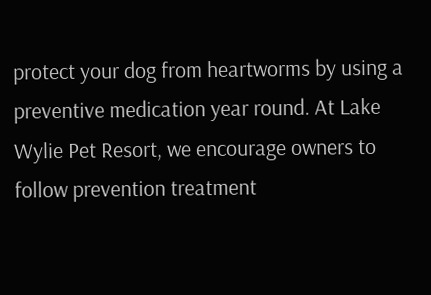protect your dog from heartworms by using a preventive medication year round. At Lake Wylie Pet Resort, we encourage owners to follow prevention treatment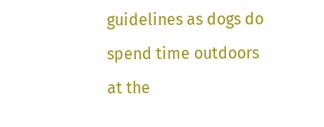guidelines as dogs do spend time outdoors at the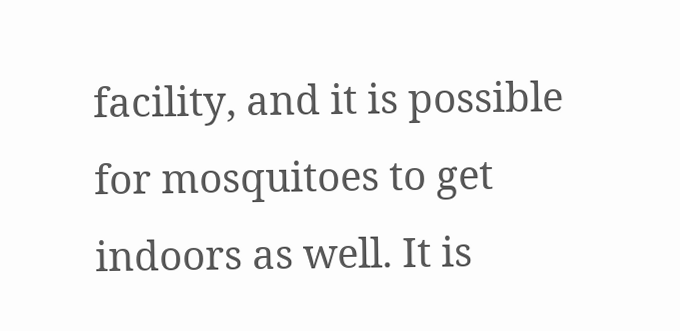facility, and it is possible for mosquitoes to get indoors as well. It is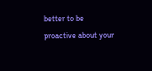better to be proactive about your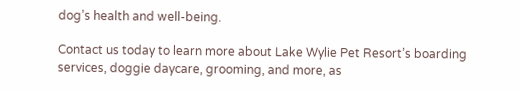dog’s health and well-being.

Contact us today to learn more about Lake Wylie Pet Resort’s boarding services, doggie daycare, grooming, and more, as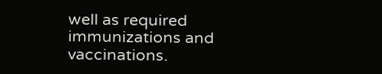well as required immunizations and vaccinations.